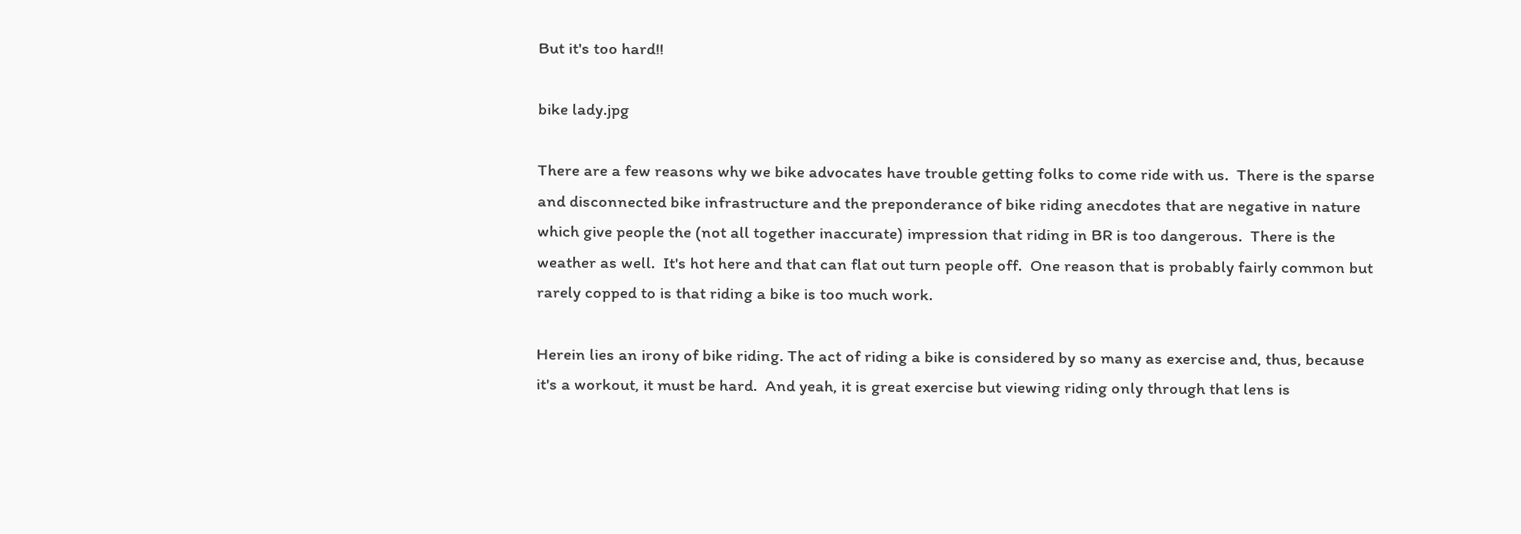But it's too hard!!

bike lady.jpg

There are a few reasons why we bike advocates have trouble getting folks to come ride with us.  There is the sparse and disconnected bike infrastructure and the preponderance of bike riding anecdotes that are negative in nature which give people the (not all together inaccurate) impression that riding in BR is too dangerous.  There is the weather as well.  It's hot here and that can flat out turn people off.  One reason that is probably fairly common but rarely copped to is that riding a bike is too much work.

Herein lies an irony of bike riding. The act of riding a bike is considered by so many as exercise and, thus, because it's a workout, it must be hard.  And yeah, it is great exercise but viewing riding only through that lens is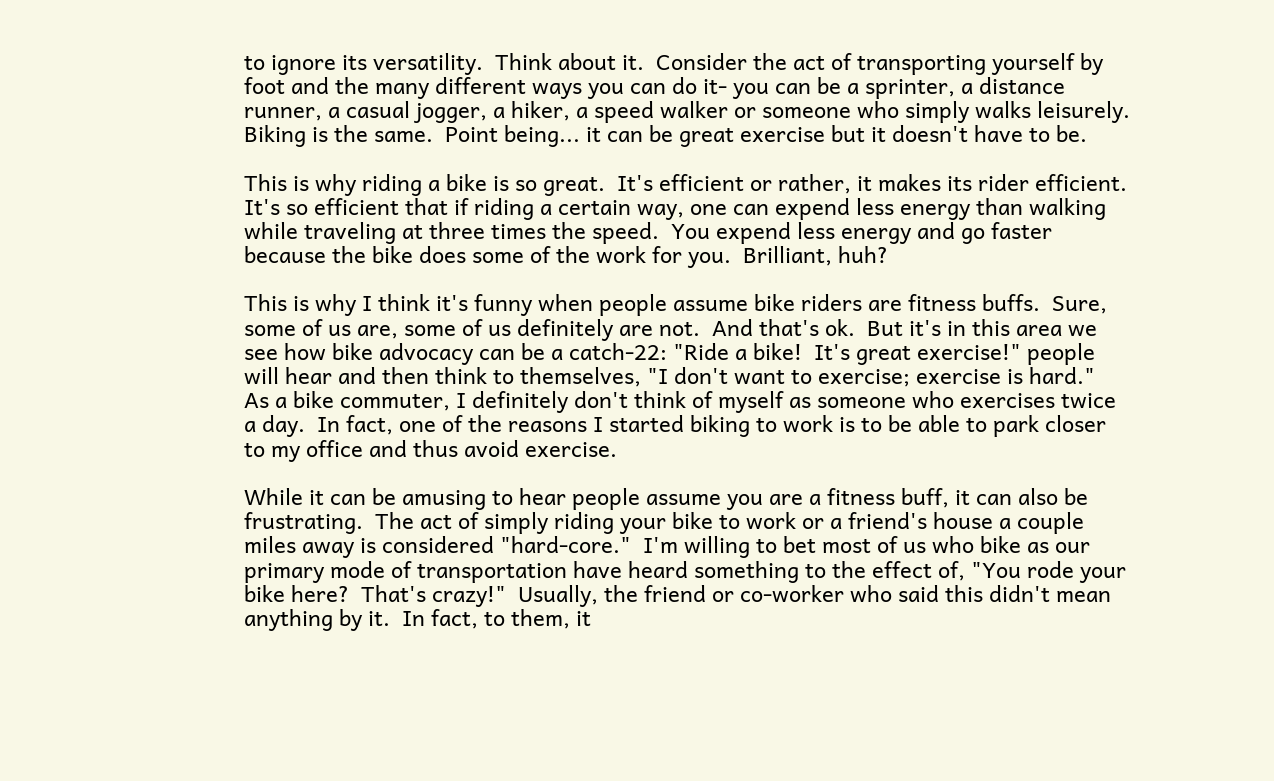to ignore its versatility.  Think about it.  Consider the act of transporting yourself by foot and the many different ways you can do it- you can be a sprinter, a distance runner, a casual jogger, a hiker, a speed walker or someone who simply walks leisurely.  Biking is the same.  Point being... it can be great exercise but it doesn't have to be.

This is why riding a bike is so great.  It's efficient or rather, it makes its rider efficient.  It's so efficient that if riding a certain way, one can expend less energy than walking while traveling at three times the speed.  You expend less energy and go faster because the bike does some of the work for you.  Brilliant, huh?

This is why I think it's funny when people assume bike riders are fitness buffs.  Sure, some of us are, some of us definitely are not.  And that's ok.  But it's in this area we see how bike advocacy can be a catch-22: "Ride a bike!  It's great exercise!" people will hear and then think to themselves, "I don't want to exercise; exercise is hard."  As a bike commuter, I definitely don't think of myself as someone who exercises twice a day.  In fact, one of the reasons I started biking to work is to be able to park closer to my office and thus avoid exercise.

While it can be amusing to hear people assume you are a fitness buff, it can also be frustrating.  The act of simply riding your bike to work or a friend's house a couple miles away is considered "hard-core."  I'm willing to bet most of us who bike as our primary mode of transportation have heard something to the effect of, "You rode your bike here?  That's crazy!"  Usually, the friend or co-worker who said this didn't mean anything by it.  In fact, to them, it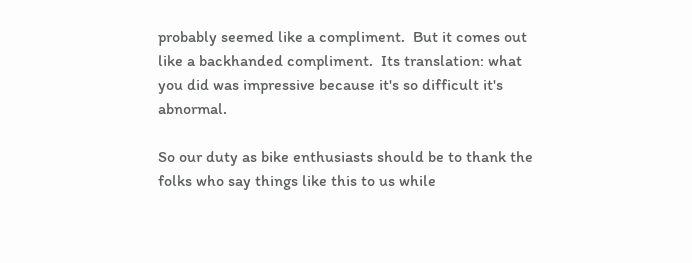probably seemed like a compliment.  But it comes out like a backhanded compliment.  Its translation: what you did was impressive because it's so difficult it's abnormal.

So our duty as bike enthusiasts should be to thank the folks who say things like this to us while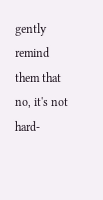gently remind them that no, it's not hard-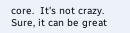core.  It's not crazy.  Sure, it can be great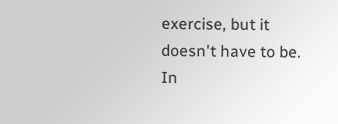exercise, but it doesn't have to be.  In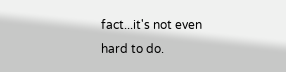fact...it's not even hard to do.